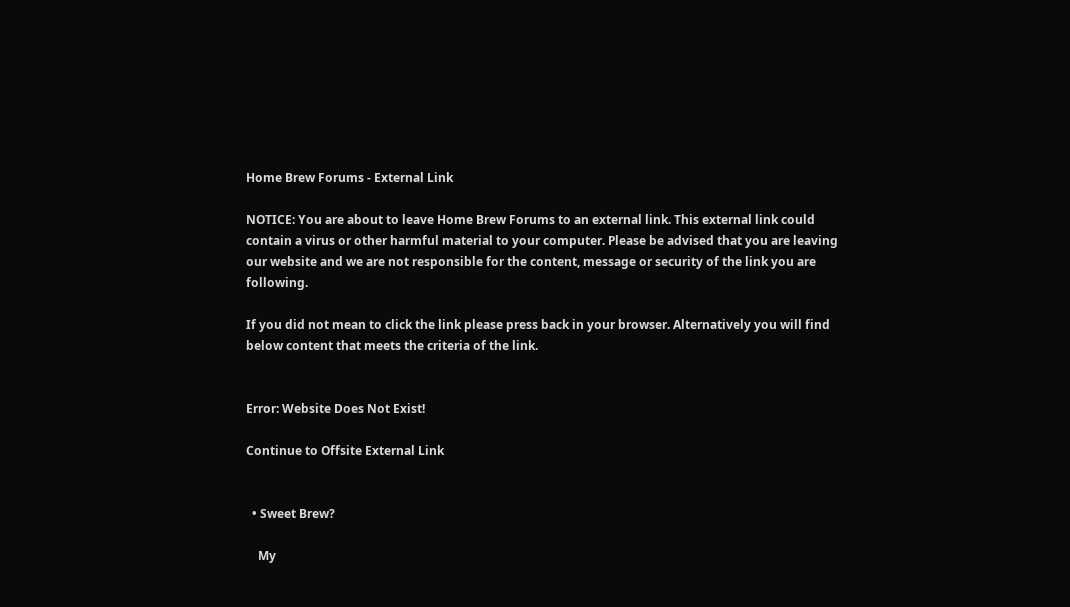Home Brew Forums - External Link

NOTICE: You are about to leave Home Brew Forums to an external link. This external link could contain a virus or other harmful material to your computer. Please be advised that you are leaving our website and we are not responsible for the content, message or security of the link you are following.

If you did not mean to click the link please press back in your browser. Alternatively you will find below content that meets the criteria of the link.


Error: Website Does Not Exist!

Continue to Offsite External Link


  • Sweet Brew?

    My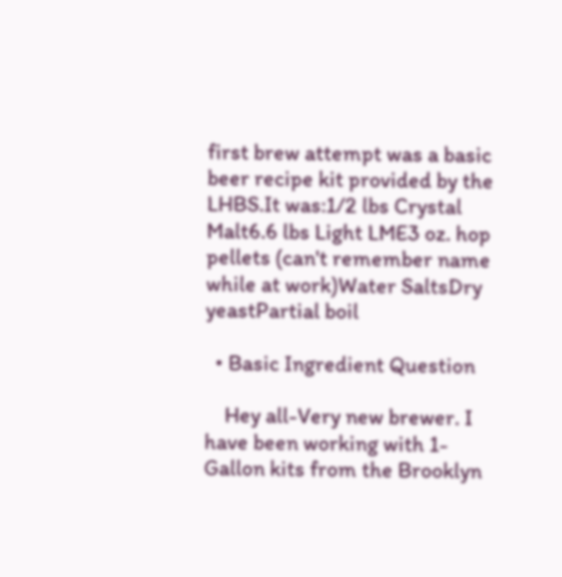first brew attempt was a basic beer recipe kit provided by the LHBS.It was:1/2 lbs Crystal Malt6.6 lbs Light LME3 oz. hop pellets (can't remember name while at work)Water SaltsDry yeastPartial boil

  • Basic Ingredient Question

    Hey all-Very new brewer. I have been working with 1-Gallon kits from the Brooklyn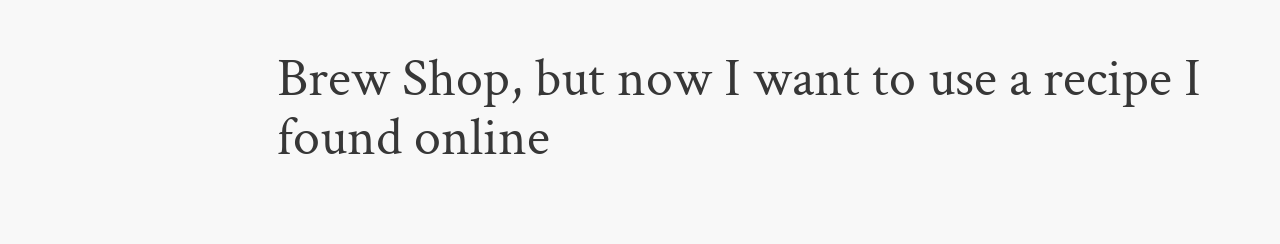Brew Shop, but now I want to use a recipe I found online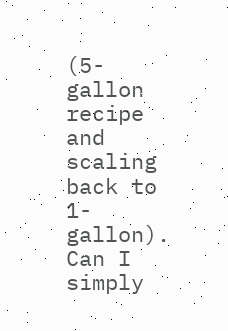(5-gallon recipe and scaling back to 1-gallon). Can I simply